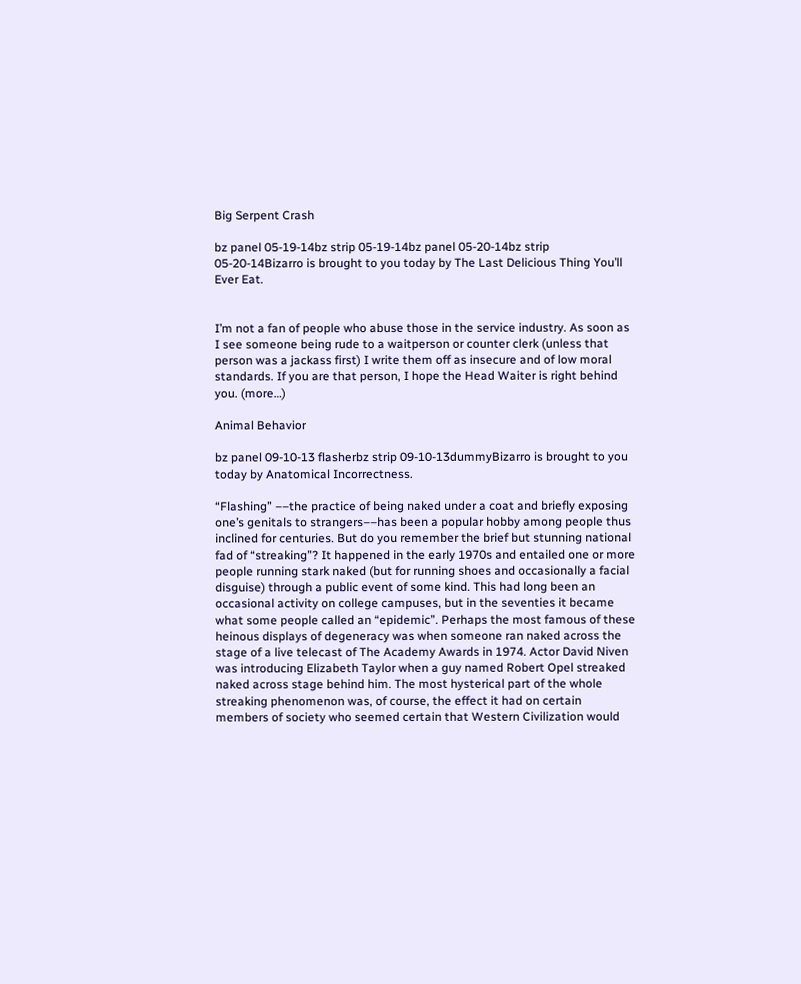Big Serpent Crash

bz panel 05-19-14bz strip 05-19-14bz panel 05-20-14bz strip 05-20-14Bizarro is brought to you today by The Last Delicious Thing You’ll Ever Eat.


I’m not a fan of people who abuse those in the service industry. As soon as I see someone being rude to a waitperson or counter clerk (unless that person was a jackass first) I write them off as insecure and of low moral standards. If you are that person, I hope the Head Waiter is right behind you. (more…)

Animal Behavior

bz panel 09-10-13 flasherbz strip 09-10-13dummyBizarro is brought to you today by Anatomical Incorrectness.

“Flashing” ––the practice of being naked under a coat and briefly exposing one’s genitals to strangers––has been a popular hobby among people thus inclined for centuries. But do you remember the brief but stunning national fad of “streaking”? It happened in the early 1970s and entailed one or more people running stark naked (but for running shoes and occasionally a facial disguise) through a public event of some kind. This had long been an occasional activity on college campuses, but in the seventies it became what some people called an “epidemic”. Perhaps the most famous of these heinous displays of degeneracy was when someone ran naked across the stage of a live telecast of The Academy Awards in 1974. Actor David Niven was introducing Elizabeth Taylor when a guy named Robert Opel streaked naked across stage behind him. The most hysterical part of the whole streaking phenomenon was, of course, the effect it had on certain members of society who seemed certain that Western Civilization would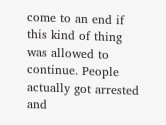come to an end if this kind of thing was allowed to continue. People actually got arrested and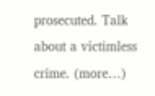prosecuted. Talk about a victimless crime. (more…)